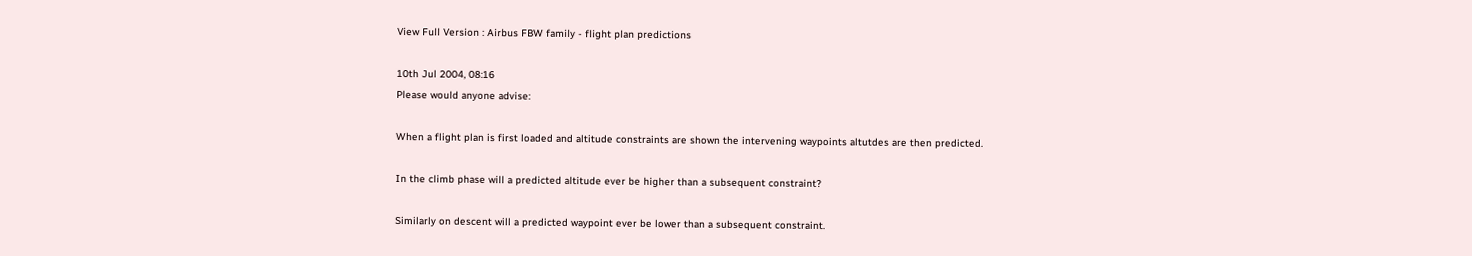View Full Version : Airbus FBW family - flight plan predictions

10th Jul 2004, 08:16
Please would anyone advise:

When a flight plan is first loaded and altitude constraints are shown the intervening waypoints altutdes are then predicted.

In the climb phase will a predicted altitude ever be higher than a subsequent constraint?

Similarly on descent will a predicted waypoint ever be lower than a subsequent constraint.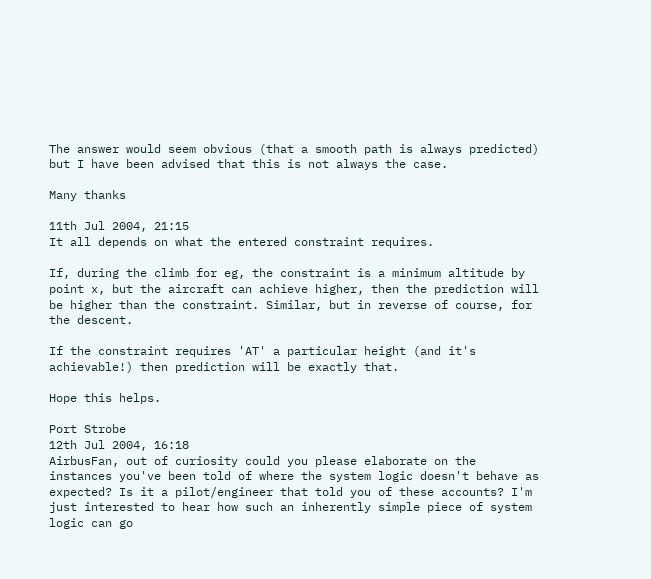The answer would seem obvious (that a smooth path is always predicted) but I have been advised that this is not always the case.

Many thanks

11th Jul 2004, 21:15
It all depends on what the entered constraint requires.

If, during the climb for eg, the constraint is a minimum altitude by point x, but the aircraft can achieve higher, then the prediction will be higher than the constraint. Similar, but in reverse of course, for the descent.

If the constraint requires 'AT' a particular height (and it's achievable!) then prediction will be exactly that.

Hope this helps.

Port Strobe
12th Jul 2004, 16:18
AirbusFan, out of curiosity could you please elaborate on the instances you've been told of where the system logic doesn't behave as expected? Is it a pilot/engineer that told you of these accounts? I'm just interested to hear how such an inherently simple piece of system logic can go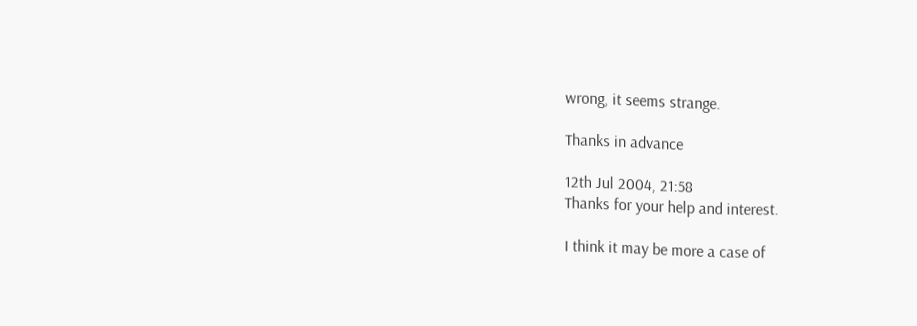wrong, it seems strange.

Thanks in advance

12th Jul 2004, 21:58
Thanks for your help and interest.

I think it may be more a case of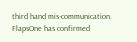third hand mis-communication.
FlapsOne has confirmed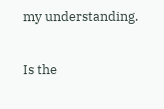my understanding.

Is the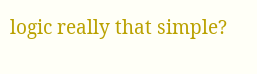logic really that simple?